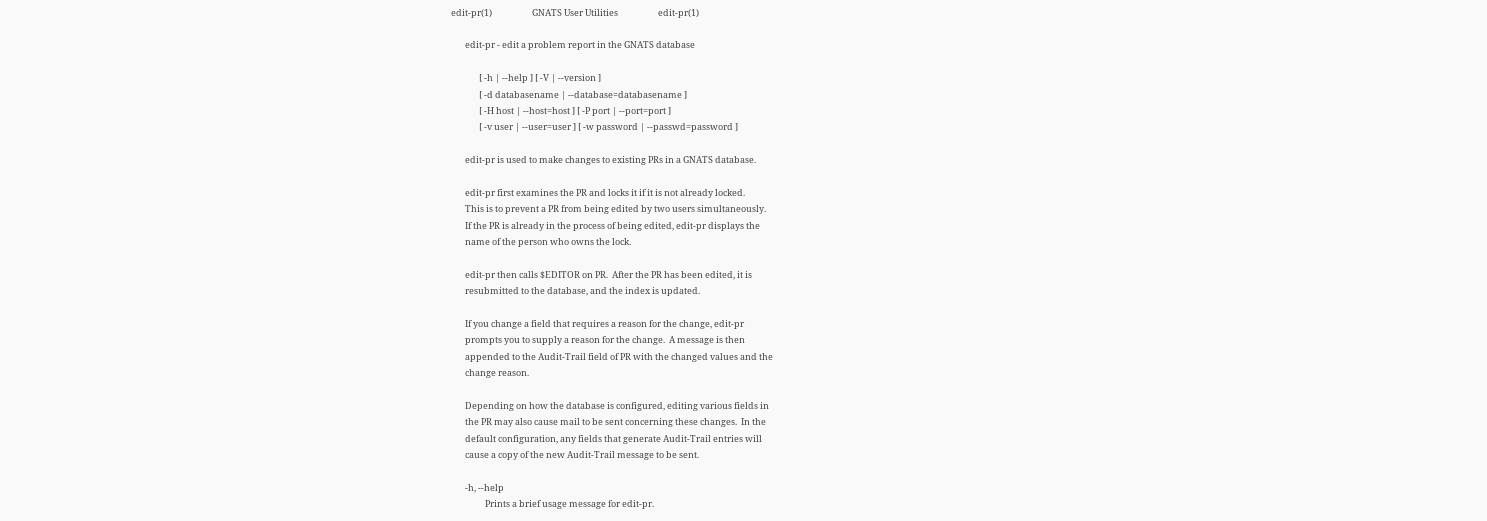edit-pr(1)                    GNATS User Utilities                    edit-pr(1)

       edit-pr - edit a problem report in the GNATS database

              [ -h | --help ] [ -V | --version ]
              [ -d databasename | --database=databasename ]
              [ -H host | --host=host ] [ -P port | --port=port ]
              [ -v user | --user=user ] [ -w password | --passwd=password ]

       edit-pr is used to make changes to existing PRs in a GNATS database.

       edit-pr first examines the PR and locks it if it is not already locked.
       This is to prevent a PR from being edited by two users simultaneously.
       If the PR is already in the process of being edited, edit-pr displays the
       name of the person who owns the lock.

       edit-pr then calls $EDITOR on PR.  After the PR has been edited, it is
       resubmitted to the database, and the index is updated.

       If you change a field that requires a reason for the change, edit-pr
       prompts you to supply a reason for the change.  A message is then
       appended to the Audit-Trail field of PR with the changed values and the
       change reason.

       Depending on how the database is configured, editing various fields in
       the PR may also cause mail to be sent concerning these changes.  In the
       default configuration, any fields that generate Audit-Trail entries will
       cause a copy of the new Audit-Trail message to be sent.

       -h, --help
                 Prints a brief usage message for edit-pr.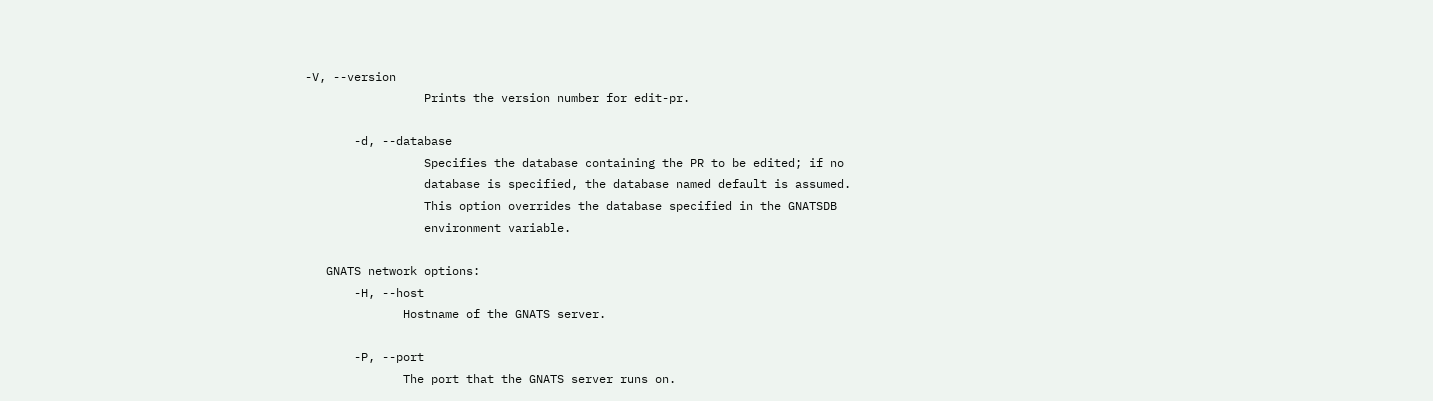-V, --version
                 Prints the version number for edit-pr.

       -d, --database
                 Specifies the database containing the PR to be edited; if no
                 database is specified, the database named default is assumed.
                 This option overrides the database specified in the GNATSDB
                 environment variable.

   GNATS network options:
       -H, --host
              Hostname of the GNATS server.

       -P, --port
              The port that the GNATS server runs on.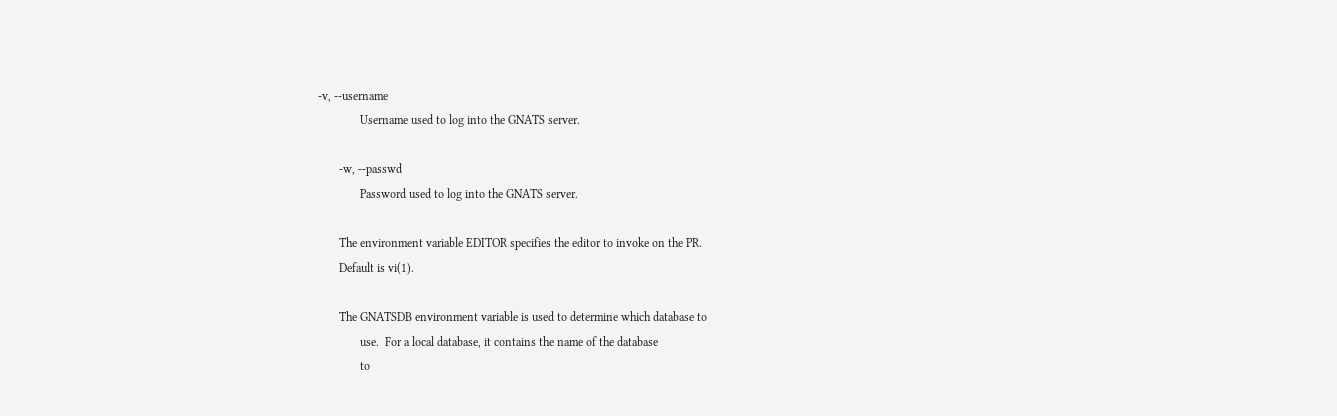-v, --username
              Username used to log into the GNATS server.

       -w, --passwd
              Password used to log into the GNATS server.

       The environment variable EDITOR specifies the editor to invoke on the PR.
       Default is vi(1).

       The GNATSDB environment variable is used to determine which database to
              use.  For a local database, it contains the name of the database
              to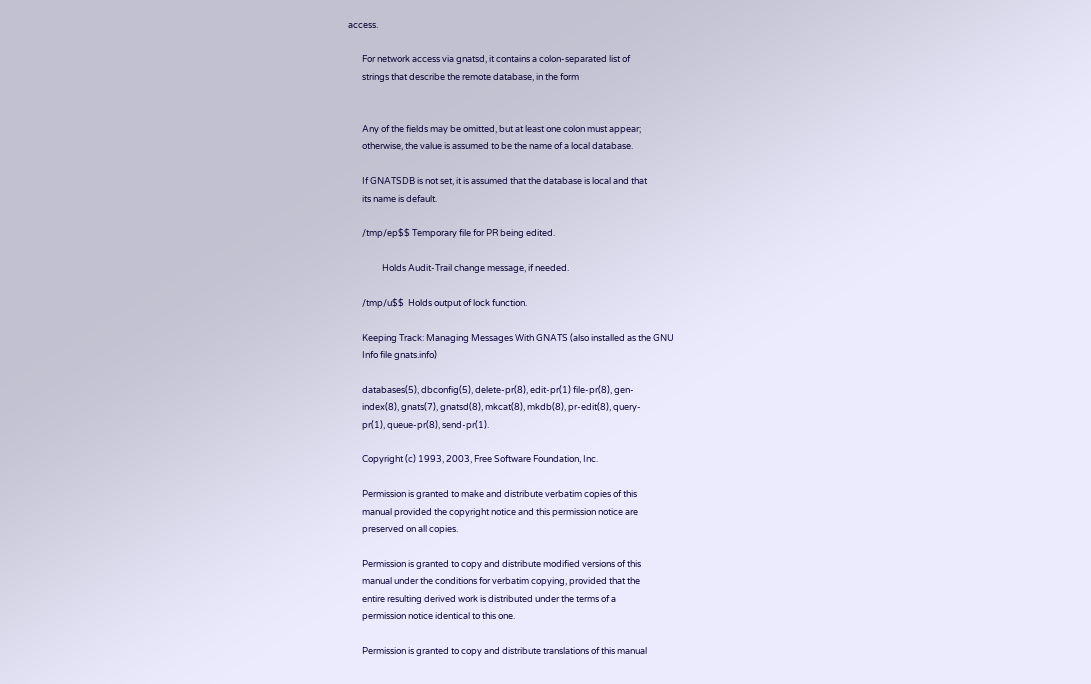access.

       For network access via gnatsd, it contains a colon-separated list of
       strings that describe the remote database, in the form


       Any of the fields may be omitted, but at least one colon must appear;
       otherwise, the value is assumed to be the name of a local database.

       If GNATSDB is not set, it is assumed that the database is local and that
       its name is default.

       /tmp/ep$$ Temporary file for PR being edited.

                 Holds Audit-Trail change message, if needed.

       /tmp/u$$  Holds output of lock function.

       Keeping Track: Managing Messages With GNATS (also installed as the GNU
       Info file gnats.info)

       databases(5), dbconfig(5), delete-pr(8), edit-pr(1) file-pr(8), gen-
       index(8), gnats(7), gnatsd(8), mkcat(8), mkdb(8), pr-edit(8), query-
       pr(1), queue-pr(8), send-pr(1).

       Copyright (c) 1993, 2003, Free Software Foundation, Inc.

       Permission is granted to make and distribute verbatim copies of this
       manual provided the copyright notice and this permission notice are
       preserved on all copies.

       Permission is granted to copy and distribute modified versions of this
       manual under the conditions for verbatim copying, provided that the
       entire resulting derived work is distributed under the terms of a
       permission notice identical to this one.

       Permission is granted to copy and distribute translations of this manual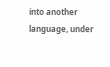into another language, under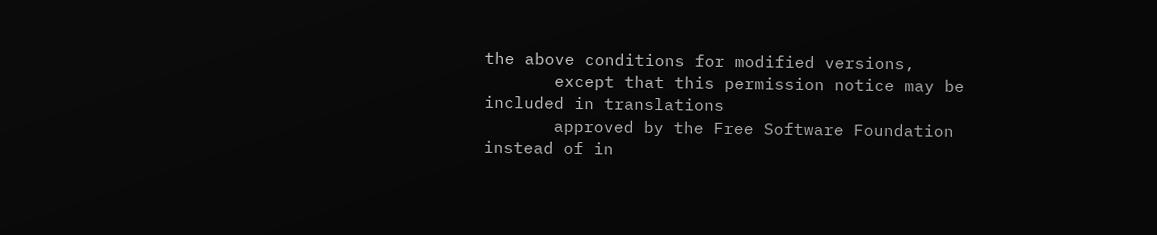the above conditions for modified versions,
       except that this permission notice may be included in translations
       approved by the Free Software Foundation instead of in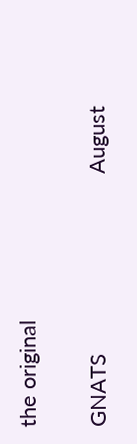the original

GNATS                              August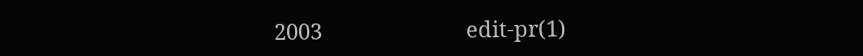2003                        edit-pr(1)